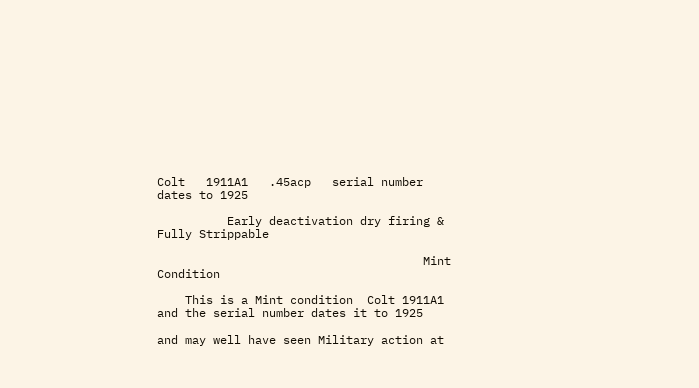Colt   1911A1   .45acp   serial number dates to 1925

          Early deactivation dry firing & Fully Strippable

                                      Mint Condition

    This is a Mint condition  Colt 1911A1  and the serial number dates it to 1925

and may well have seen Military action at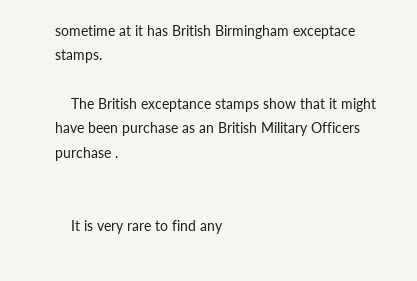sometime at it has British Birmingham exceptace stamps.

    The British exceptance stamps show that it might have been purchase as an British Military Officers purchase .


    It is very rare to find any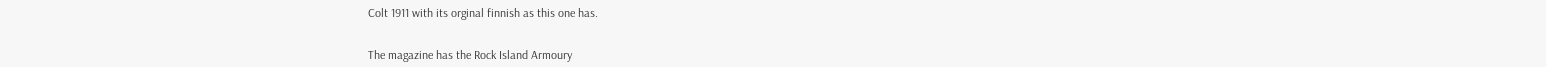Colt 1911 with its orginal finnish as this one has.


The magazine has the Rock Island Armoury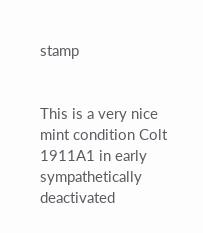stamp


This is a very nice mint condition Colt 1911A1 in early sympathetically deactivated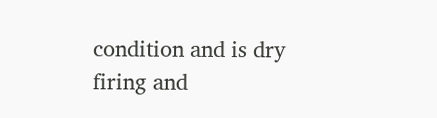condition and is dry firing and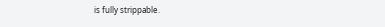is fully strippable.